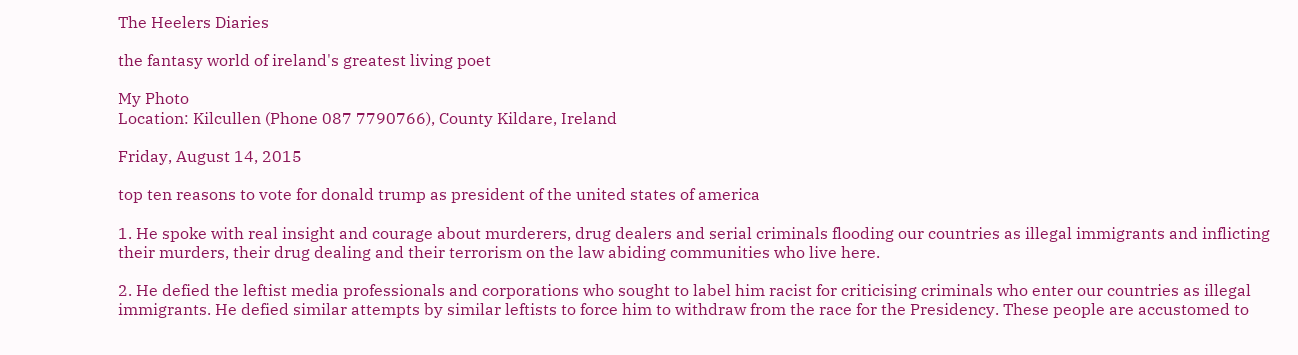The Heelers Diaries

the fantasy world of ireland's greatest living poet

My Photo
Location: Kilcullen (Phone 087 7790766), County Kildare, Ireland

Friday, August 14, 2015

top ten reasons to vote for donald trump as president of the united states of america

1. He spoke with real insight and courage about murderers, drug dealers and serial criminals flooding our countries as illegal immigrants and inflicting their murders, their drug dealing and their terrorism on the law abiding communities who live here.

2. He defied the leftist media professionals and corporations who sought to label him racist for criticising criminals who enter our countries as illegal immigrants. He defied similar attempts by similar leftists to force him to withdraw from the race for the Presidency. These people are accustomed to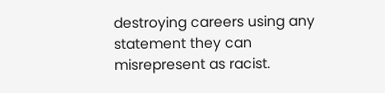destroying careers using any statement they can misrepresent as racist.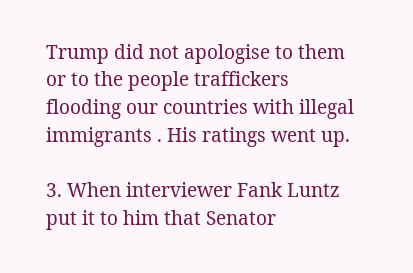Trump did not apologise to them or to the people traffickers flooding our countries with illegal immigrants . His ratings went up.

3. When interviewer Fank Luntz put it to him that Senator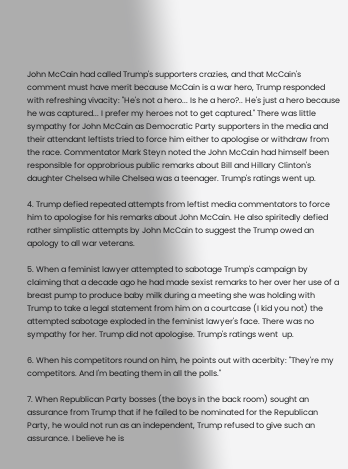John McCain had called Trump's supporters crazies, and that McCain's comment must have merit because McCain is a war hero, Trump responded with refreshing vivacity: "He's not a hero... Is he a hero?.. He's just a hero because he was captured... I prefer my heroes not to get captured." There was little sympathy for John McCain as Democratic Party supporters in the media and their attendant leftists tried to force him either to apologise or withdraw from the race. Commentator Mark Steyn noted the John McCain had himself been responsible for opprobrious public remarks about Bill and Hillary Clinton's daughter Chelsea while Chelsea was a teenager. Trump's ratings went up.

4. Trump defied repeated attempts from leftist media commentators to force him to apologise for his remarks about John McCain. He also spiritedly defied rather simplistic attempts by John McCain to suggest the Trump owed an apology to all war veterans.

5. When a feminist lawyer attempted to sabotage Trump's campaign by claiming that a decade ago he had made sexist remarks to her over her use of a breast pump to produce baby milk during a meeting she was holding with Trump to take a legal statement from him on a courtcase (I kid you not) the attempted sabotage exploded in the feminist lawyer's face. There was no sympathy for her. Trump did not apologise. Trump's ratings went  up.

6. When his competitors round on him, he points out with acerbity: "They're my competitors. And I'm beating them in all the polls."

7. When Republican Party bosses (the boys in the back room) sought an assurance from Trump that if he failed to be nominated for the Republican Party, he would not run as an independent, Trump refused to give such an assurance. I believe he is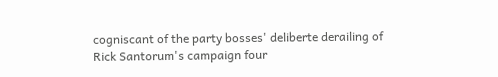cogniscant of the party bosses' deliberte derailing of Rick Santorum's campaign four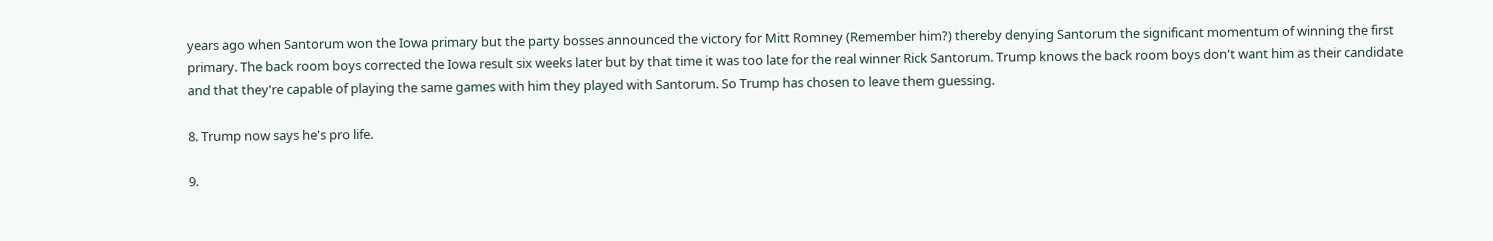years ago when Santorum won the Iowa primary but the party bosses announced the victory for Mitt Romney (Remember him?) thereby denying Santorum the significant momentum of winning the first primary. The back room boys corrected the Iowa result six weeks later but by that time it was too late for the real winner Rick Santorum. Trump knows the back room boys don't want him as their candidate and that they're capable of playing the same games with him they played with Santorum. So Trump has chosen to leave them guessing.

8. Trump now says he's pro life.

9.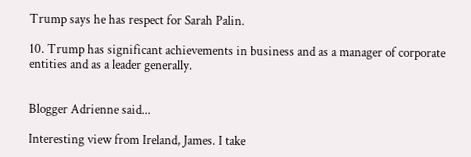Trump says he has respect for Sarah Palin.

10. Trump has significant achievements in business and as a manager of corporate entities and as a leader generally.


Blogger Adrienne said...

Interesting view from Ireland, James. I take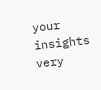your insights very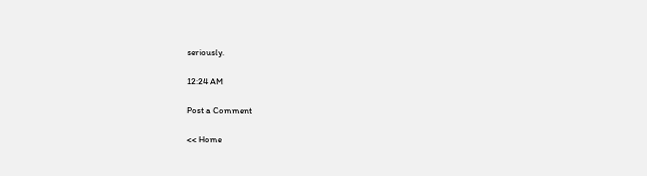seriously.

12:24 AM

Post a Comment

<< Home